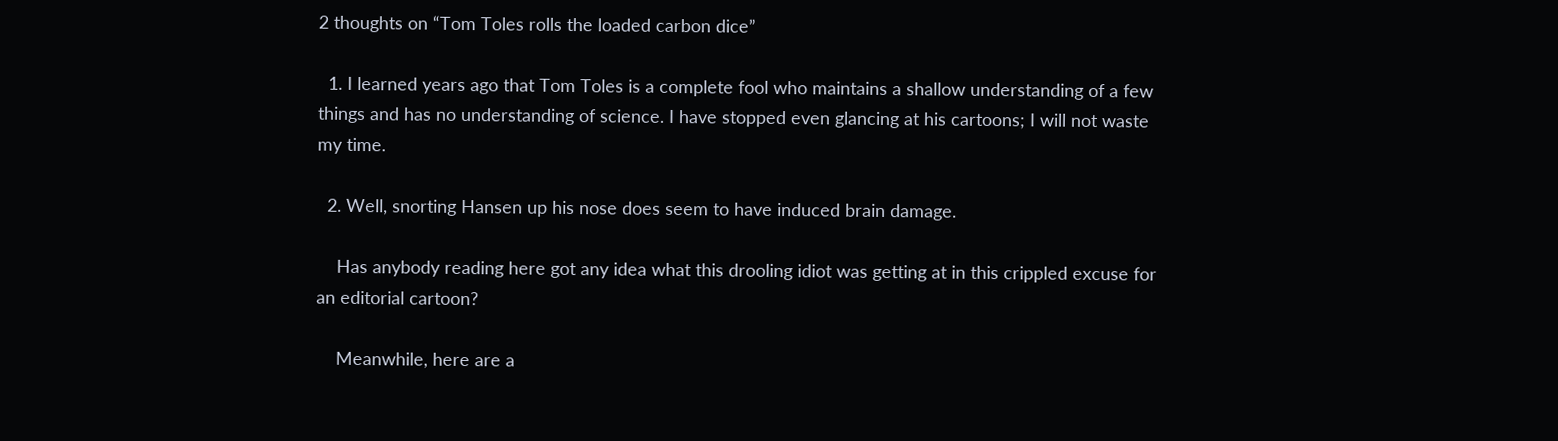2 thoughts on “Tom Toles rolls the loaded carbon dice”

  1. I learned years ago that Tom Toles is a complete fool who maintains a shallow understanding of a few things and has no understanding of science. I have stopped even glancing at his cartoons; I will not waste my time.

  2. Well, snorting Hansen up his nose does seem to have induced brain damage.

    Has anybody reading here got any idea what this drooling idiot was getting at in this crippled excuse for an editorial cartoon?

    Meanwhile, here are a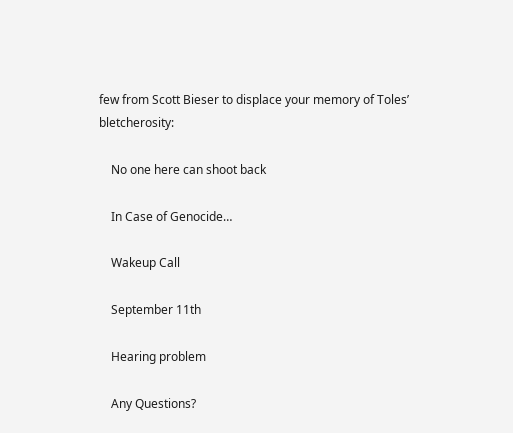few from Scott Bieser to displace your memory of Toles’ bletcherosity:

    No one here can shoot back

    In Case of Genocide…

    Wakeup Call

    September 11th

    Hearing problem

    Any Questions?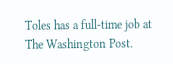Toles has a full-time job at The Washington Post.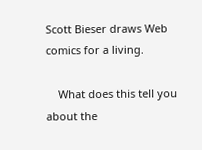Scott Bieser draws Web comics for a living.

    What does this tell you about the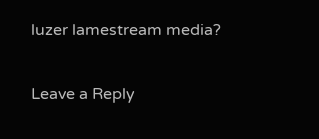luzer lamestream media?

Leave a Reply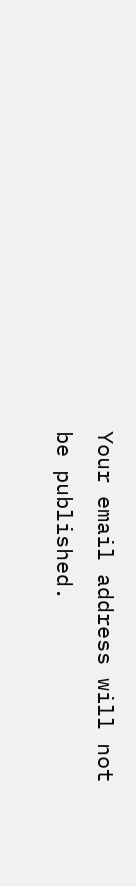Your email address will not be published.